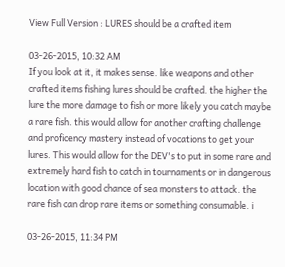View Full Version : LURES should be a crafted item

03-26-2015, 10:32 AM
If you look at it, it makes sense. like weapons and other crafted items fishing lures should be crafted. the higher the lure the more damage to fish or more likely you catch maybe a rare fish. this would allow for another crafting challenge and proficency mastery instead of vocations to get your lures. This would allow for the DEV's to put in some rare and extremely hard fish to catch in tournaments or in dangerous location with good chance of sea monsters to attack. the rare fish can drop rare items or something consumable. i

03-26-2015, 11:34 PM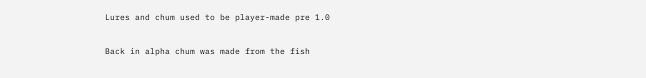Lures and chum used to be player-made pre 1.0

Back in alpha chum was made from the fish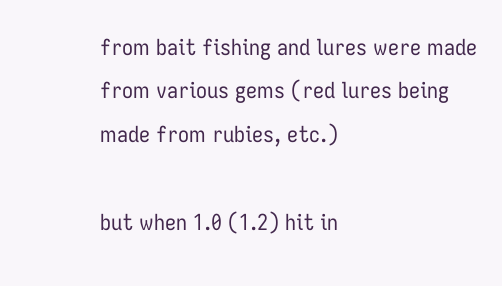from bait fishing and lures were made from various gems (red lures being made from rubies, etc.)

but when 1.0 (1.2) hit in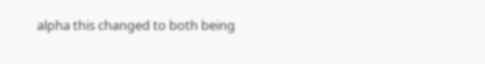alpha this changed to both being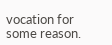vocation for some reason.